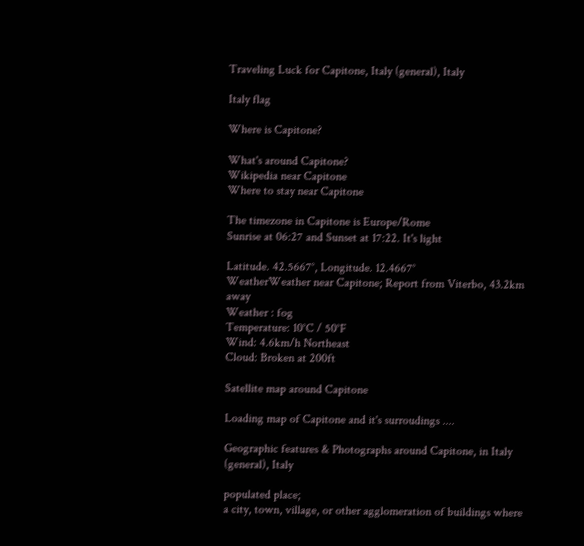Traveling Luck for Capitone, Italy (general), Italy

Italy flag

Where is Capitone?

What's around Capitone?
Wikipedia near Capitone
Where to stay near Capitone

The timezone in Capitone is Europe/Rome
Sunrise at 06:27 and Sunset at 17:22. It's light

Latitude. 42.5667°, Longitude. 12.4667°
WeatherWeather near Capitone; Report from Viterbo, 43.2km away
Weather : fog
Temperature: 10°C / 50°F
Wind: 4.6km/h Northeast
Cloud: Broken at 200ft

Satellite map around Capitone

Loading map of Capitone and it's surroudings ....

Geographic features & Photographs around Capitone, in Italy (general), Italy

populated place;
a city, town, village, or other agglomeration of buildings where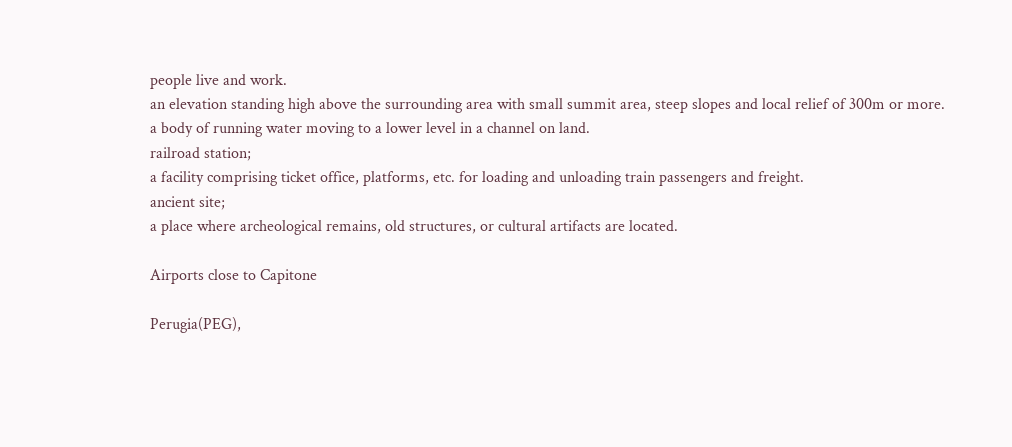people live and work.
an elevation standing high above the surrounding area with small summit area, steep slopes and local relief of 300m or more.
a body of running water moving to a lower level in a channel on land.
railroad station;
a facility comprising ticket office, platforms, etc. for loading and unloading train passengers and freight.
ancient site;
a place where archeological remains, old structures, or cultural artifacts are located.

Airports close to Capitone

Perugia(PEG),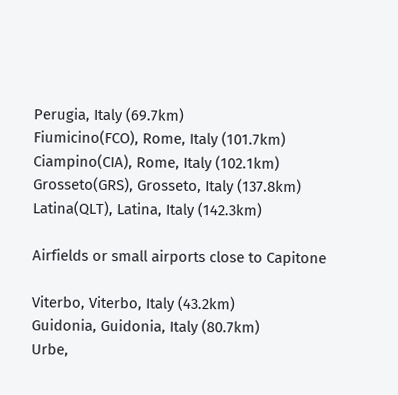Perugia, Italy (69.7km)
Fiumicino(FCO), Rome, Italy (101.7km)
Ciampino(CIA), Rome, Italy (102.1km)
Grosseto(GRS), Grosseto, Italy (137.8km)
Latina(QLT), Latina, Italy (142.3km)

Airfields or small airports close to Capitone

Viterbo, Viterbo, Italy (43.2km)
Guidonia, Guidonia, Italy (80.7km)
Urbe,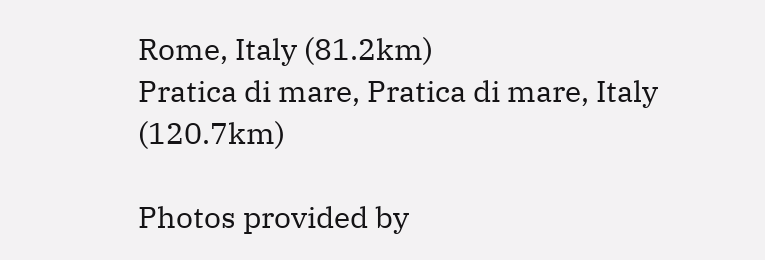Rome, Italy (81.2km)
Pratica di mare, Pratica di mare, Italy (120.7km)

Photos provided by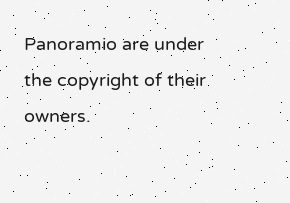Panoramio are under the copyright of their owners.